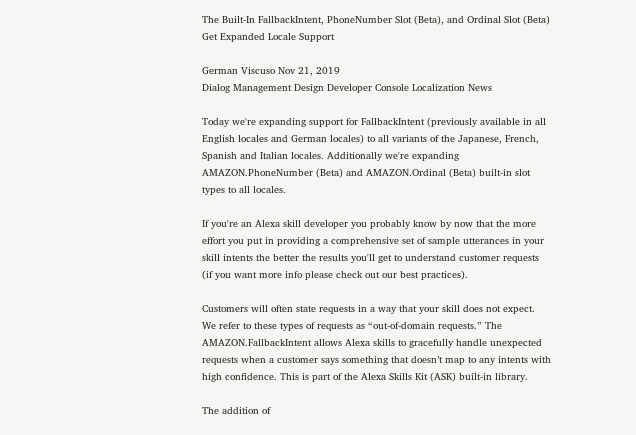The Built-In FallbackIntent, PhoneNumber Slot (Beta), and Ordinal Slot (Beta) Get Expanded Locale Support

German Viscuso Nov 21, 2019
Dialog Management Design Developer Console Localization News

Today we're expanding support for FallbackIntent (previously available in all English locales and German locales) to all variants of the Japanese, French, Spanish and Italian locales. Additionally we're expanding AMAZON.PhoneNumber (Beta) and AMAZON.Ordinal (Beta) built-in slot types to all locales.

If you're an Alexa skill developer you probably know by now that the more effort you put in providing a comprehensive set of sample utterances in your skill intents the better the results you'll get to understand customer requests (if you want more info please check out our best practices).

Customers will often state requests in a way that your skill does not expect. We refer to these types of requests as “out-of-domain requests.” The AMAZON.FallbackIntent allows Alexa skills to gracefully handle unexpected requests when a customer says something that doesn’t map to any intents with high confidence. This is part of the Alexa Skills Kit (ASK) built-in library.

The addition of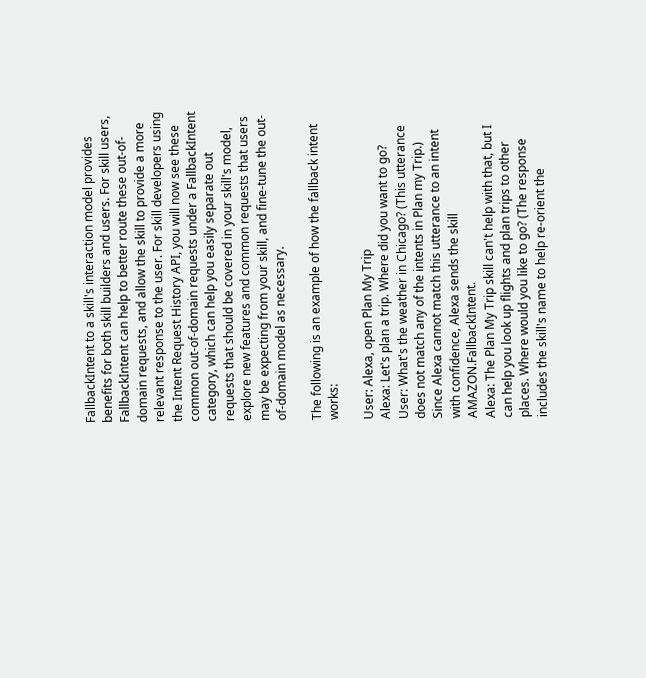FallbackIntent to a skill's interaction model provides benefits for both skill builders and users. For skill users, FallbackIntent can help to better route these out-of-domain requests, and allow the skill to provide a more relevant response to the user. For skill developers using the Intent Request History API, you will now see these common out-of-domain requests under a FallbackIntent category, which can help you easily separate out requests that should be covered in your skill's model, explore new features and common requests that users may be expecting from your skill, and fine-tune the out-of-domain model as necessary.

The following is an example of how the fallback intent works:

User: Alexa, open Plan My Trip
Alexa: Let's plan a trip. Where did you want to go?
User: What's the weather in Chicago? (This utterance does not match any of the intents in Plan my Trip.)
Since Alexa cannot match this utterance to an intent with confidence, Alexa sends the skill AMAZON.FallbackIntent.
Alexa: The Plan My Trip skill can't help with that, but I can help you look up flights and plan trips to other places. Where would you like to go? (The response includes the skill's name to help re-orient the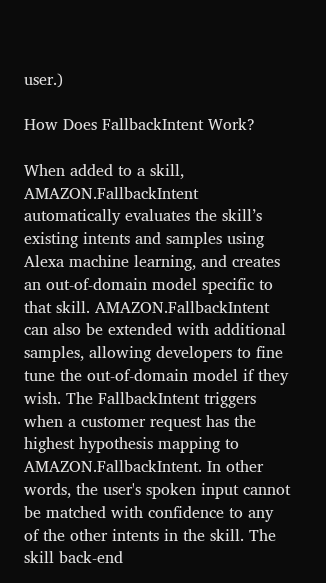user.)

How Does FallbackIntent Work?

When added to a skill, AMAZON.FallbackIntent automatically evaluates the skill’s existing intents and samples using Alexa machine learning, and creates an out-of-domain model specific to that skill. AMAZON.FallbackIntent can also be extended with additional samples, allowing developers to fine tune the out-of-domain model if they wish. The FallbackIntent triggers when a customer request has the highest hypothesis mapping to AMAZON.FallbackIntent. In other words, the user's spoken input cannot be matched with confidence to any of the other intents in the skill. The skill back-end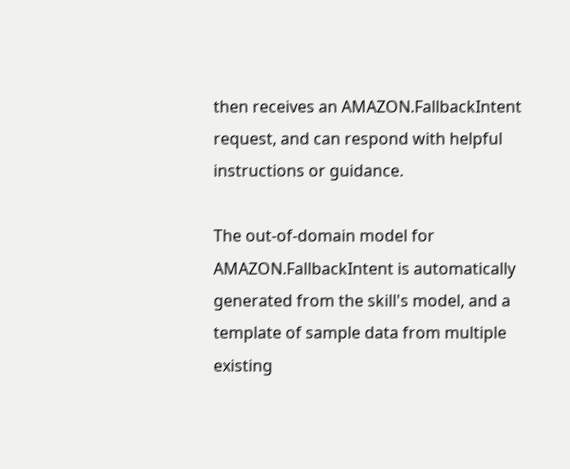then receives an AMAZON.FallbackIntent request, and can respond with helpful instructions or guidance.

The out-of-domain model for AMAZON.FallbackIntent is automatically generated from the skill's model, and a template of sample data from multiple existing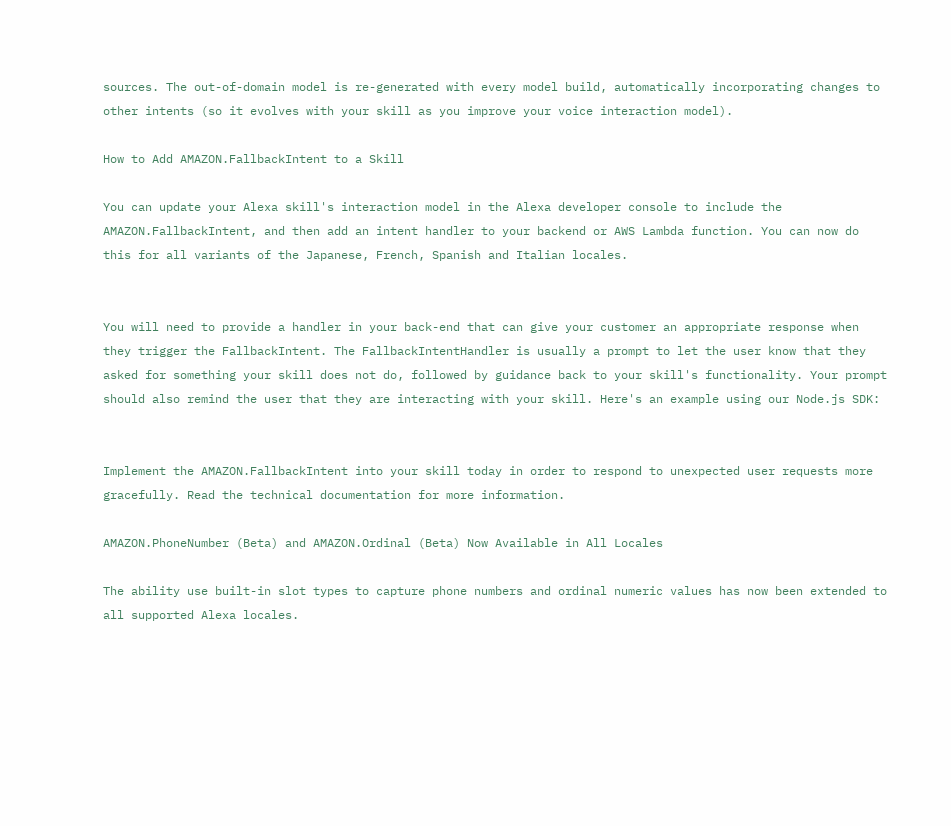sources. The out-of-domain model is re-generated with every model build, automatically incorporating changes to other intents (so it evolves with your skill as you improve your voice interaction model).

How to Add AMAZON.FallbackIntent to a Skill

You can update your Alexa skill's interaction model in the Alexa developer console to include the AMAZON.FallbackIntent, and then add an intent handler to your backend or AWS Lambda function. You can now do this for all variants of the Japanese, French, Spanish and Italian locales.


You will need to provide a handler in your back-end that can give your customer an appropriate response when they trigger the FallbackIntent. The FallbackIntentHandler is usually a prompt to let the user know that they asked for something your skill does not do, followed by guidance back to your skill's functionality. Your prompt should also remind the user that they are interacting with your skill. Here's an example using our Node.js SDK:


Implement the AMAZON.FallbackIntent into your skill today in order to respond to unexpected user requests more gracefully. Read the technical documentation for more information.

AMAZON.PhoneNumber (Beta) and AMAZON.Ordinal (Beta) Now Available in All Locales

The ability use built-in slot types to capture phone numbers and ordinal numeric values has now been extended to all supported Alexa locales.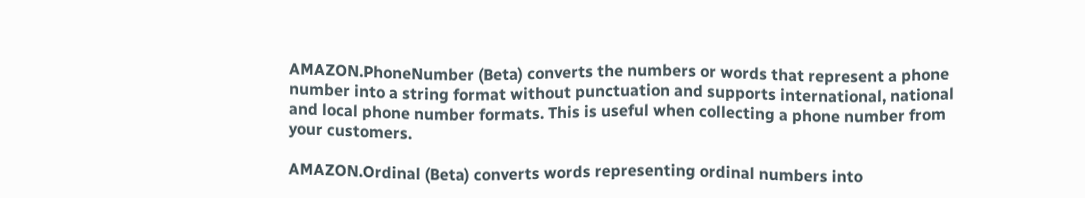AMAZON.PhoneNumber (Beta) converts the numbers or words that represent a phone number into a string format without punctuation and supports international, national and local phone number formats. This is useful when collecting a phone number from your customers.

AMAZON.Ordinal (Beta) converts words representing ordinal numbers into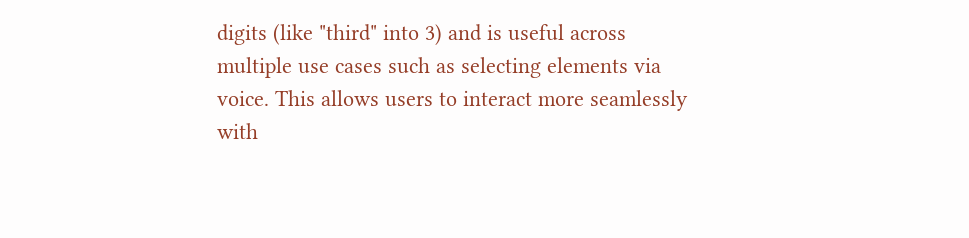digits (like "third" into 3) and is useful across multiple use cases such as selecting elements via voice. This allows users to interact more seamlessly with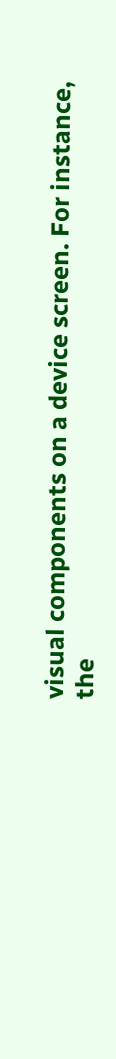visual components on a device screen. For instance, the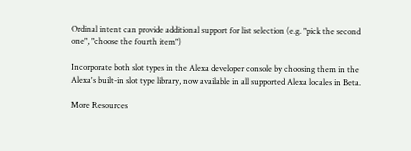Ordinal intent can provide additional support for list selection (e.g. "pick the second one", "choose the fourth item")

Incorporate both slot types in the Alexa developer console by choosing them in the Alexa's built-in slot type library, now available in all supported Alexa locales in Beta.

More Resources